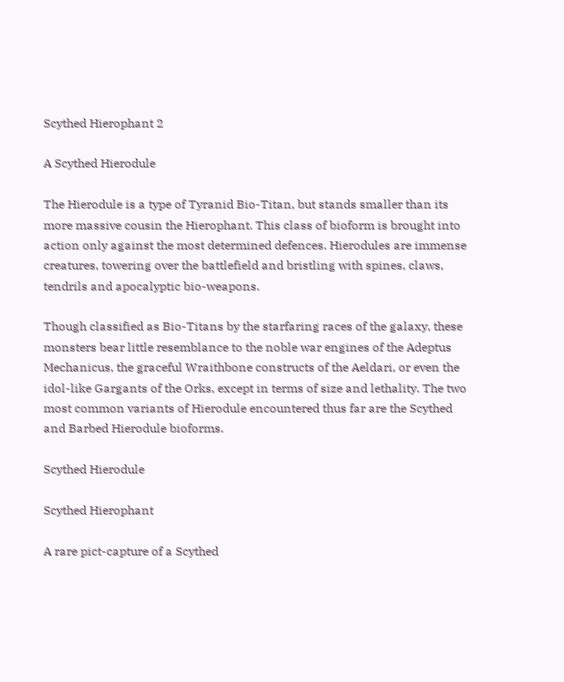Scythed Hierophant 2

A Scythed Hierodule

The Hierodule is a type of Tyranid Bio-Titan, but stands smaller than its more massive cousin the Hierophant. This class of bioform is brought into action only against the most determined defences. Hierodules are immense creatures, towering over the battlefield and bristling with spines, claws, tendrils and apocalyptic bio-weapons.

Though classified as Bio-Titans by the starfaring races of the galaxy, these monsters bear little resemblance to the noble war engines of the Adeptus Mechanicus, the graceful Wraithbone constructs of the Aeldari, or even the idol-like Gargants of the Orks, except in terms of size and lethality. The two most common variants of Hierodule encountered thus far are the Scythed and Barbed Hierodule bioforms.

Scythed Hierodule

Scythed Hierophant

A rare pict-capture of a Scythed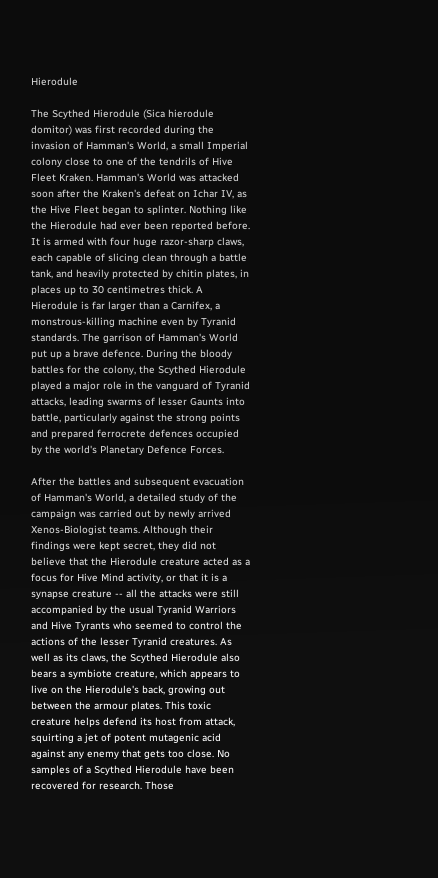Hierodule

The Scythed Hierodule (Sica hierodule domitor) was first recorded during the invasion of Hamman's World, a small Imperial colony close to one of the tendrils of Hive Fleet Kraken. Hamman's World was attacked soon after the Kraken's defeat on Ichar IV, as the Hive Fleet began to splinter. Nothing like the Hierodule had ever been reported before. It is armed with four huge razor-sharp claws, each capable of slicing clean through a battle tank, and heavily protected by chitin plates, in places up to 30 centimetres thick. A Hierodule is far larger than a Carnifex, a monstrous-killing machine even by Tyranid standards. The garrison of Hamman's World put up a brave defence. During the bloody battles for the colony, the Scythed Hierodule played a major role in the vanguard of Tyranid attacks, leading swarms of lesser Gaunts into battle, particularly against the strong points and prepared ferrocrete defences occupied by the world's Planetary Defence Forces.

After the battles and subsequent evacuation of Hamman's World, a detailed study of the campaign was carried out by newly arrived Xenos-Biologist teams. Although their findings were kept secret, they did not believe that the Hierodule creature acted as a focus for Hive Mind activity, or that it is a synapse creature -- all the attacks were still accompanied by the usual Tyranid Warriors and Hive Tyrants who seemed to control the actions of the lesser Tyranid creatures. As well as its claws, the Scythed Hierodule also bears a symbiote creature, which appears to live on the Hierodule's back, growing out between the armour plates. This toxic creature helps defend its host from attack, squirting a jet of potent mutagenic acid against any enemy that gets too close. No samples of a Scythed Hierodule have been recovered for research. Those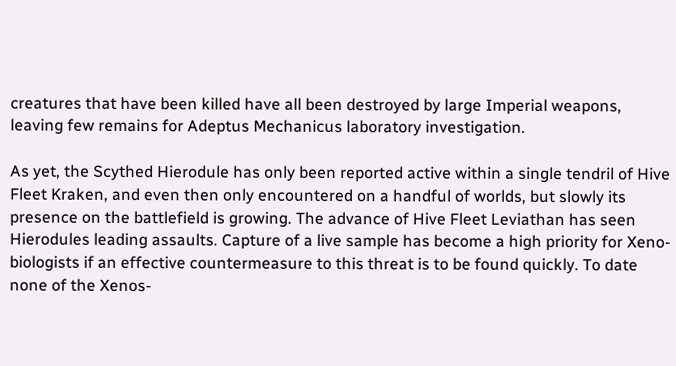creatures that have been killed have all been destroyed by large Imperial weapons, leaving few remains for Adeptus Mechanicus laboratory investigation.

As yet, the Scythed Hierodule has only been reported active within a single tendril of Hive Fleet Kraken, and even then only encountered on a handful of worlds, but slowly its presence on the battlefield is growing. The advance of Hive Fleet Leviathan has seen Hierodules leading assaults. Capture of a live sample has become a high priority for Xeno-biologists if an effective countermeasure to this threat is to be found quickly. To date none of the Xenos-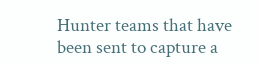Hunter teams that have been sent to capture a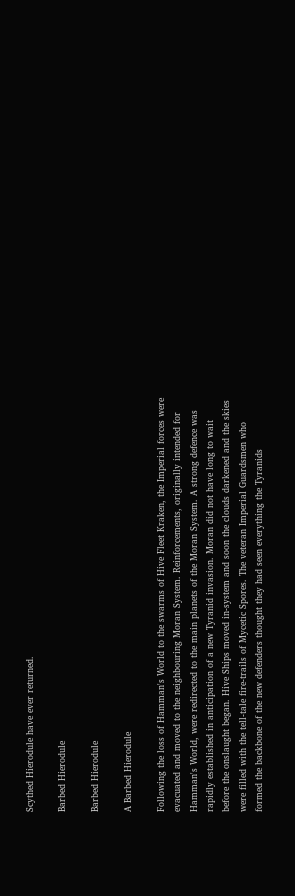Scythed Hierodule have ever returned.

Barbed Hierodule

Barbed Hierodule

A Barbed Hierodule

Following the loss of Hamman's World to the swarms of Hive Fleet Kraken, the Imperial forces were evacuated and moved to the neighbouring Moran System. Reinforcements, originally intended for Hamman's World, were redirected to the main planets of the Moran System. A strong defence was rapidly established in anticipation of a new Tyranid invasion. Moran did not have long to wait before the onslaught began. Hive Ships moved in-system and soon the clouds darkened and the skies were filled with the tell-tale fire-trails of Mycetic Spores. The veteran Imperial Guardsmen who formed the backbone of the new defenders thought they had seen everything the Tyranids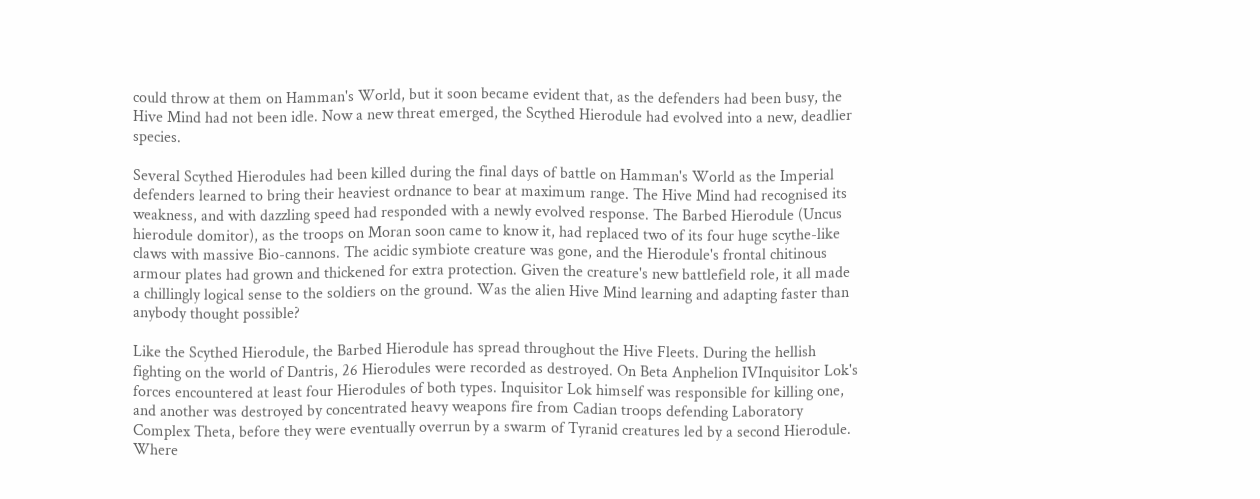could throw at them on Hamman's World, but it soon became evident that, as the defenders had been busy, the Hive Mind had not been idle. Now a new threat emerged, the Scythed Hierodule had evolved into a new, deadlier species.

Several Scythed Hierodules had been killed during the final days of battle on Hamman's World as the Imperial defenders learned to bring their heaviest ordnance to bear at maximum range. The Hive Mind had recognised its weakness, and with dazzling speed had responded with a newly evolved response. The Barbed Hierodule (Uncus hierodule domitor), as the troops on Moran soon came to know it, had replaced two of its four huge scythe-like claws with massive Bio-cannons. The acidic symbiote creature was gone, and the Hierodule's frontal chitinous armour plates had grown and thickened for extra protection. Given the creature's new battlefield role, it all made a chillingly logical sense to the soldiers on the ground. Was the alien Hive Mind learning and adapting faster than anybody thought possible?

Like the Scythed Hierodule, the Barbed Hierodule has spread throughout the Hive Fleets. During the hellish fighting on the world of Dantris, 26 Hierodules were recorded as destroyed. On Beta Anphelion IVInquisitor Lok's forces encountered at least four Hierodules of both types. Inquisitor Lok himself was responsible for killing one, and another was destroyed by concentrated heavy weapons fire from Cadian troops defending Laboratory Complex Theta, before they were eventually overrun by a swarm of Tyranid creatures led by a second Hierodule. Where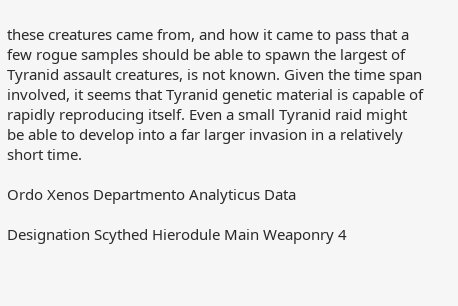these creatures came from, and how it came to pass that a few rogue samples should be able to spawn the largest of Tyranid assault creatures, is not known. Given the time span involved, it seems that Tyranid genetic material is capable of rapidly reproducing itself. Even a small Tyranid raid might be able to develop into a far larger invasion in a relatively short time.

Ordo Xenos Departmento Analyticus Data

Designation Scythed Hierodule Main Weaponry 4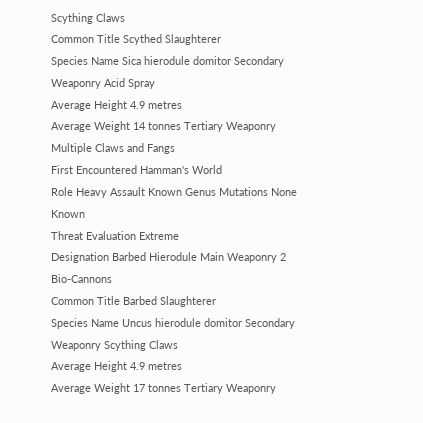Scything Claws
Common Title Scythed Slaughterer
Species Name Sica hierodule domitor Secondary Weaponry Acid Spray
Average Height 4.9 metres
Average Weight 14 tonnes Tertiary Weaponry Multiple Claws and Fangs
First Encountered Hamman's World
Role Heavy Assault Known Genus Mutations None Known
Threat Evaluation Extreme
Designation Barbed Hierodule Main Weaponry 2 Bio-Cannons
Common Title Barbed Slaughterer
Species Name Uncus hierodule domitor Secondary Weaponry Scything Claws
Average Height 4.9 metres
Average Weight 17 tonnes Tertiary Weaponry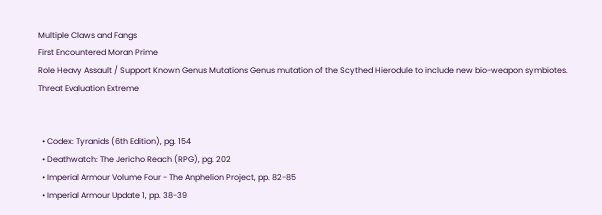Multiple Claws and Fangs
First Encountered Moran Prime
Role Heavy Assault / Support Known Genus Mutations Genus mutation of the Scythed Hierodule to include new bio-weapon symbiotes.
Threat Evaluation Extreme


  • Codex: Tyranids (6th Edition), pg. 154
  • Deathwatch: The Jericho Reach (RPG), pg. 202
  • Imperial Armour Volume Four - The Anphelion Project, pp. 82-85
  • Imperial Armour Update 1, pp. 38-39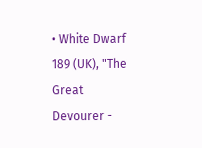• White Dwarf 189 (UK), "The Great Devourer -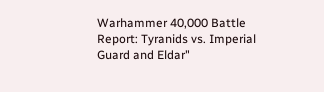Warhammer 40,000 Battle Report: Tyranids vs. Imperial Guard and Eldar"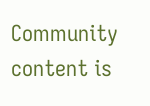Community content is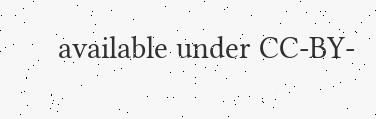available under CC-BY-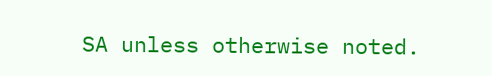SA unless otherwise noted.